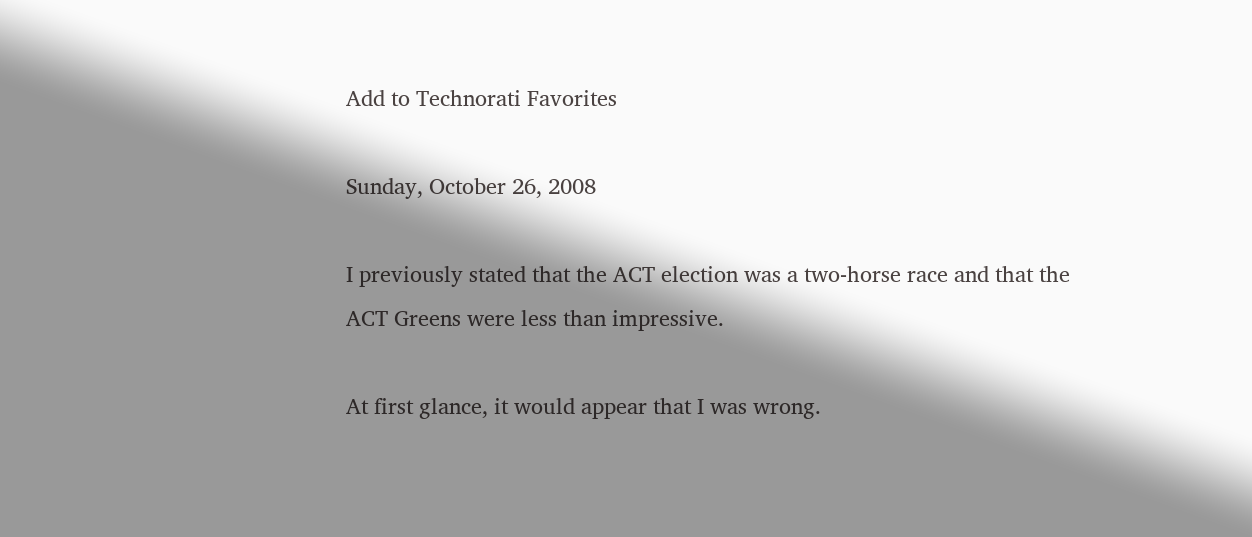Add to Technorati Favorites

Sunday, October 26, 2008

I previously stated that the ACT election was a two-horse race and that the ACT Greens were less than impressive.

At first glance, it would appear that I was wrong.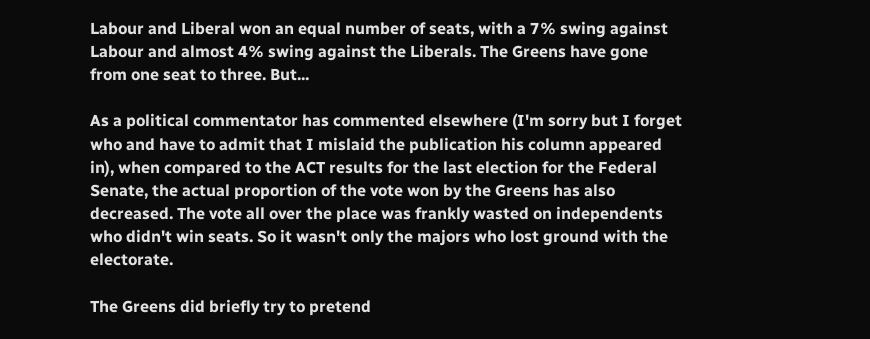Labour and Liberal won an equal number of seats, with a 7% swing against Labour and almost 4% swing against the Liberals. The Greens have gone from one seat to three. But...

As a political commentator has commented elsewhere (I'm sorry but I forget who and have to admit that I mislaid the publication his column appeared in), when compared to the ACT results for the last election for the Federal Senate, the actual proportion of the vote won by the Greens has also decreased. The vote all over the place was frankly wasted on independents who didn't win seats. So it wasn't only the majors who lost ground with the electorate.

The Greens did briefly try to pretend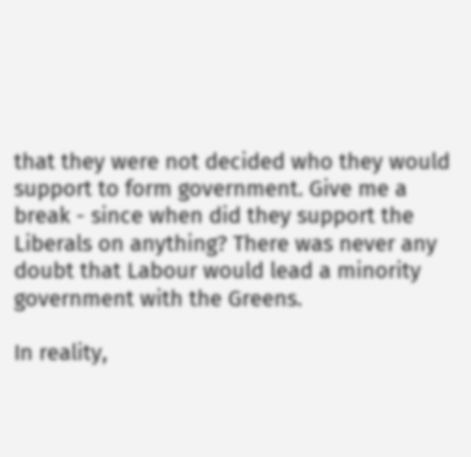that they were not decided who they would support to form government. Give me a break - since when did they support the Liberals on anything? There was never any doubt that Labour would lead a minority government with the Greens.

In reality,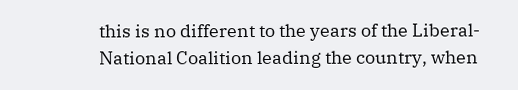this is no different to the years of the Liberal-National Coalition leading the country, when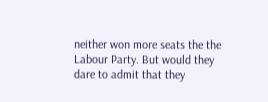neither won more seats the the Labour Party. But would they dare to admit that they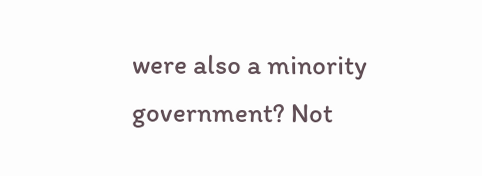were also a minority government? Not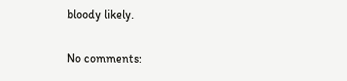bloody likely.

No comments: